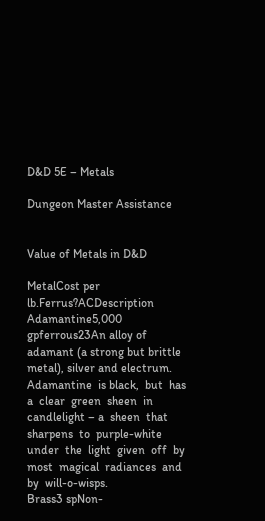D&D 5E – Metals

Dungeon Master Assistance


Value of Metals in D&D

MetalCost per lb.Ferrus?ACDescription
Adamantine5,000 gpferrous23An alloy of adamant (a strong but brittle metal), silver and electrum. Adamantine  is black,  but  has  a  clear  green  sheen  in  candlelight – a  sheen  that sharpens  to  purple-white  under  the  light  given  off  by  most  magical  radiances  and  by  will-o-wisps.
Brass3 spNon-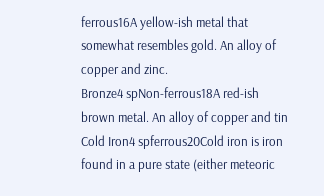ferrous16A yellow-ish metal that somewhat resembles gold. An alloy of copper and zinc.
Bronze4 spNon-ferrous18A red-ish brown metal. An alloy of copper and tin
Cold Iron4 spferrous20Cold iron is iron found in a pure state (either meteoric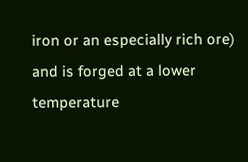iron or an especially rich ore) and is forged at a lower temperature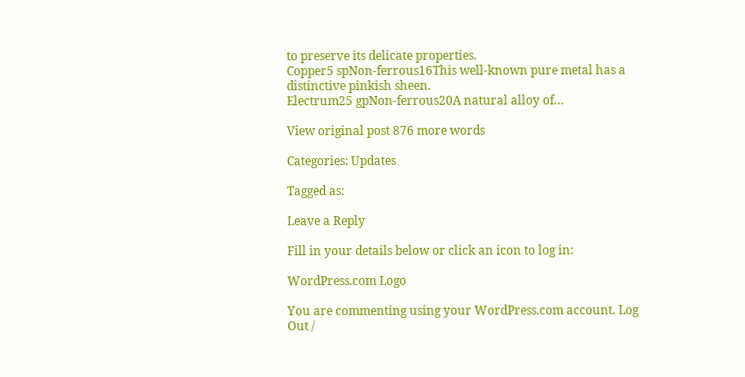to preserve its delicate properties.
Copper5 spNon-ferrous16This well-known pure metal has a distinctive pinkish sheen.
Electrum25 gpNon-ferrous20A natural alloy of…

View original post 876 more words

Categories: Updates

Tagged as:

Leave a Reply

Fill in your details below or click an icon to log in:

WordPress.com Logo

You are commenting using your WordPress.com account. Log Out /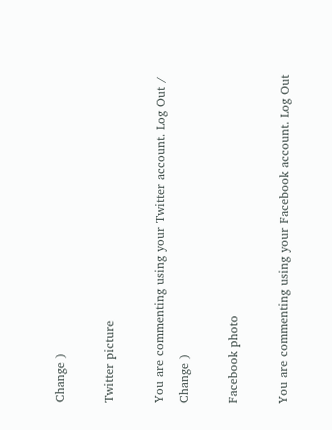Change )

Twitter picture

You are commenting using your Twitter account. Log Out /  Change )

Facebook photo

You are commenting using your Facebook account. Log Out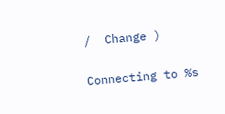/  Change )

Connecting to %s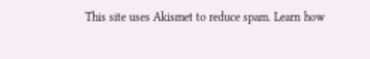This site uses Akismet to reduce spam. Learn how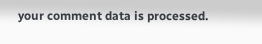your comment data is processed.